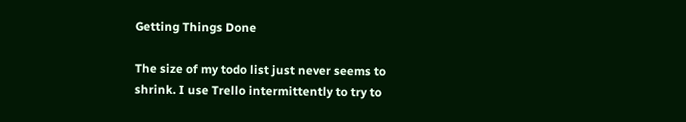Getting Things Done

The size of my todo list just never seems to shrink. I use Trello intermittently to try to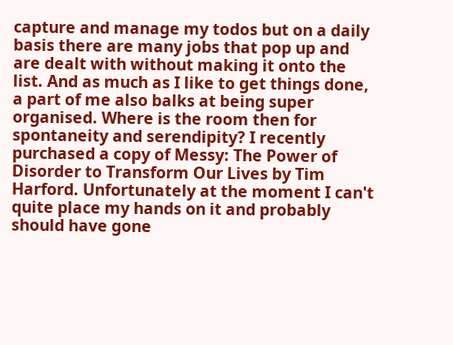capture and manage my todos but on a daily basis there are many jobs that pop up and are dealt with without making it onto the list. And as much as I like to get things done, a part of me also balks at being super organised. Where is the room then for spontaneity and serendipity? I recently purchased a copy of Messy: The Power of Disorder to Transform Our Lives by Tim Harford. Unfortunately at the moment I can't quite place my hands on it and probably should have gone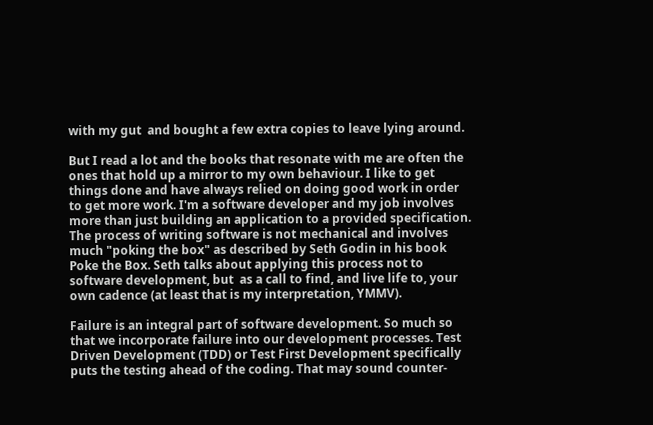with my gut  and bought a few extra copies to leave lying around.

But I read a lot and the books that resonate with me are often the ones that hold up a mirror to my own behaviour. I like to get things done and have always relied on doing good work in order to get more work. I'm a software developer and my job involves more than just building an application to a provided specification. The process of writing software is not mechanical and involves much "poking the box" as described by Seth Godin in his book Poke the Box. Seth talks about applying this process not to software development, but  as a call to find, and live life to, your own cadence (at least that is my interpretation, YMMV).

Failure is an integral part of software development. So much so that we incorporate failure into our development processes. Test Driven Development (TDD) or Test First Development specifically puts the testing ahead of the coding. That may sound counter-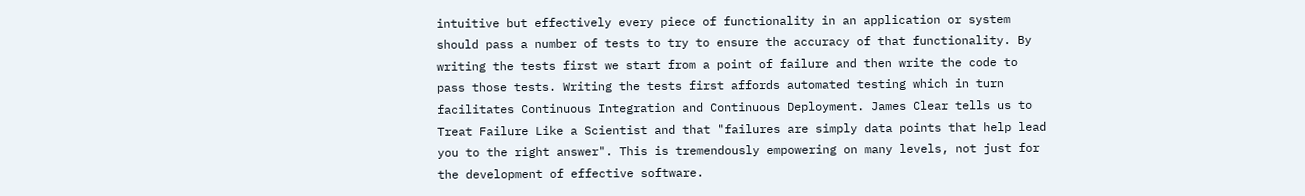intuitive but effectively every piece of functionality in an application or system should pass a number of tests to try to ensure the accuracy of that functionality. By writing the tests first we start from a point of failure and then write the code to pass those tests. Writing the tests first affords automated testing which in turn facilitates Continuous Integration and Continuous Deployment. James Clear tells us to Treat Failure Like a Scientist and that "failures are simply data points that help lead you to the right answer". This is tremendously empowering on many levels, not just for the development of effective software.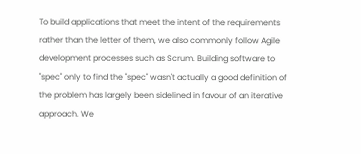To build applications that meet the intent of the requirements rather than the letter of them, we also commonly follow Agile development processes such as Scrum. Building software to "spec" only to find the "spec" wasn't actually a good definition of the problem has largely been sidelined in favour of an iterative approach. We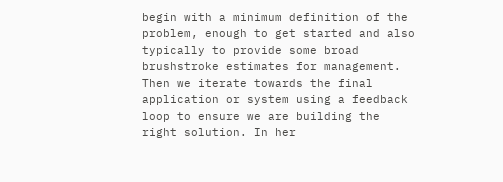begin with a minimum definition of the problem, enough to get started and also typically to provide some broad brushstroke estimates for management. Then we iterate towards the final application or system using a feedback loop to ensure we are building the right solution. In her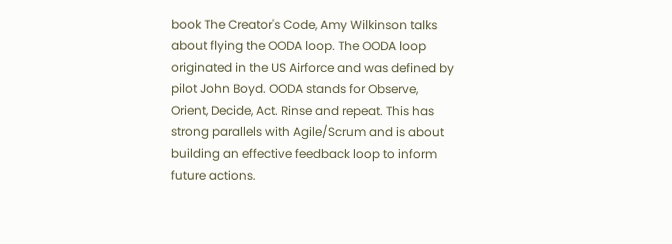book The Creator's Code, Amy Wilkinson talks about flying the OODA loop. The OODA loop originated in the US Airforce and was defined by pilot John Boyd. OODA stands for Observe, Orient, Decide, Act. Rinse and repeat. This has strong parallels with Agile/Scrum and is about building an effective feedback loop to inform future actions.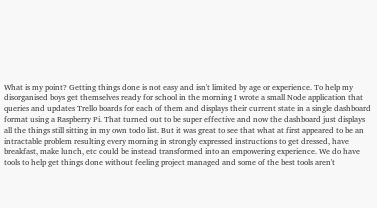What is my point? Getting things done is not easy and isn't limited by age or experience. To help my disorganised boys get themselves ready for school in the morning I wrote a small Node application that queries and updates Trello boards for each of them and displays their current state in a single dashboard format using a Raspberry Pi. That turned out to be super effective and now the dashboard just displays all the things still sitting in my own todo list. But it was great to see that what at first appeared to be an intractable problem resulting every morning in strongly expressed instructions to get dressed, have breakfast, make lunch, etc could be instead transformed into an empowering experience. We do have tools to help get things done without feeling project managed and some of the best tools aren't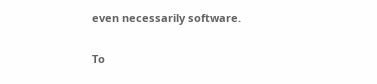even necessarily software.

To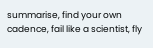summarise, find your own cadence, fail like a scientist, fly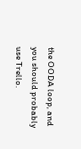the OODA loop, and you should probably use Trello.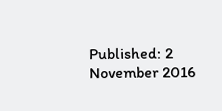Published: 2 November 2016